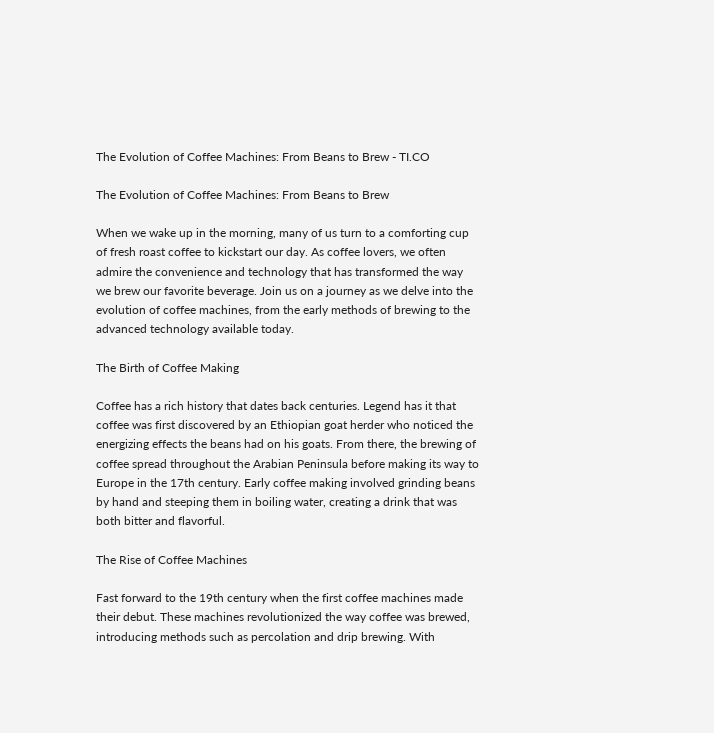The Evolution of Coffee Machines: From Beans to Brew - TI.CO

The Evolution of Coffee Machines: From Beans to Brew

When we wake up in the morning, many of us turn to a comforting cup of fresh roast coffee to kickstart our day. As coffee lovers, we often admire the convenience and technology that has transformed the way we brew our favorite beverage. Join us on a journey as we delve into the evolution of coffee machines, from the early methods of brewing to the advanced technology available today.

The Birth of Coffee Making

Coffee has a rich history that dates back centuries. Legend has it that coffee was first discovered by an Ethiopian goat herder who noticed the energizing effects the beans had on his goats. From there, the brewing of coffee spread throughout the Arabian Peninsula before making its way to Europe in the 17th century. Early coffee making involved grinding beans by hand and steeping them in boiling water, creating a drink that was both bitter and flavorful.

The Rise of Coffee Machines

Fast forward to the 19th century when the first coffee machines made their debut. These machines revolutionized the way coffee was brewed, introducing methods such as percolation and drip brewing. With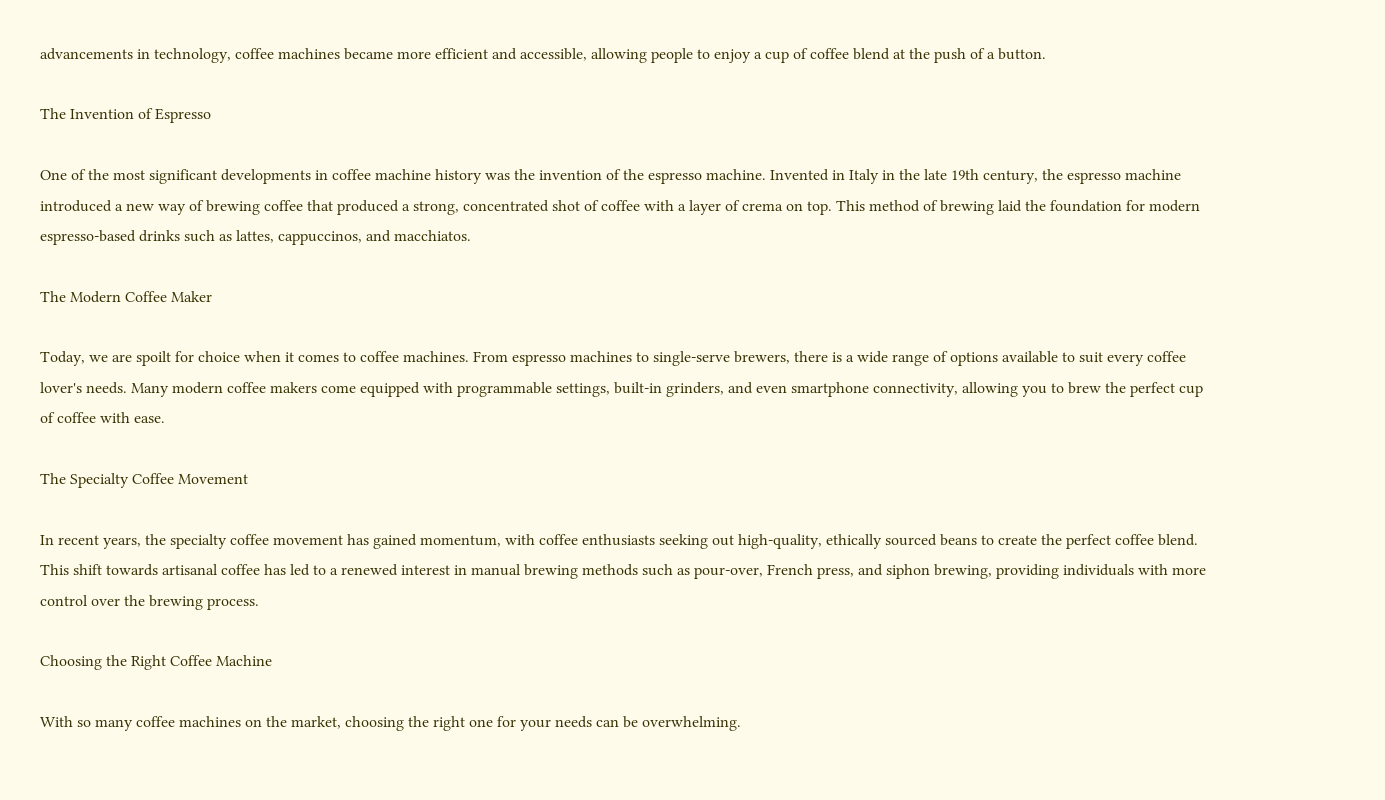advancements in technology, coffee machines became more efficient and accessible, allowing people to enjoy a cup of coffee blend at the push of a button.

The Invention of Espresso

One of the most significant developments in coffee machine history was the invention of the espresso machine. Invented in Italy in the late 19th century, the espresso machine introduced a new way of brewing coffee that produced a strong, concentrated shot of coffee with a layer of crema on top. This method of brewing laid the foundation for modern espresso-based drinks such as lattes, cappuccinos, and macchiatos.

The Modern Coffee Maker

Today, we are spoilt for choice when it comes to coffee machines. From espresso machines to single-serve brewers, there is a wide range of options available to suit every coffee lover's needs. Many modern coffee makers come equipped with programmable settings, built-in grinders, and even smartphone connectivity, allowing you to brew the perfect cup of coffee with ease.

The Specialty Coffee Movement

In recent years, the specialty coffee movement has gained momentum, with coffee enthusiasts seeking out high-quality, ethically sourced beans to create the perfect coffee blend. This shift towards artisanal coffee has led to a renewed interest in manual brewing methods such as pour-over, French press, and siphon brewing, providing individuals with more control over the brewing process.

Choosing the Right Coffee Machine

With so many coffee machines on the market, choosing the right one for your needs can be overwhelming.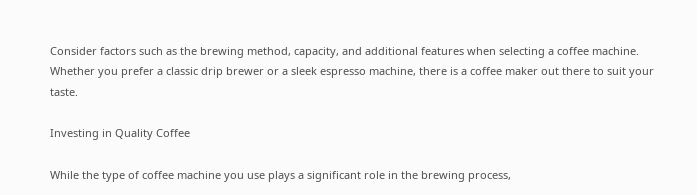Consider factors such as the brewing method, capacity, and additional features when selecting a coffee machine. Whether you prefer a classic drip brewer or a sleek espresso machine, there is a coffee maker out there to suit your taste.

Investing in Quality Coffee

While the type of coffee machine you use plays a significant role in the brewing process,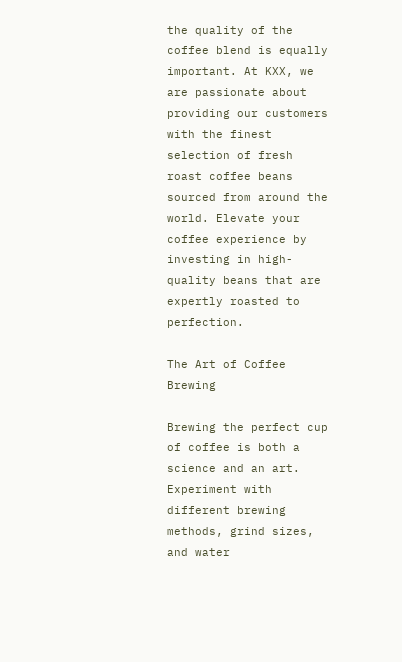the quality of the coffee blend is equally important. At KXX, we are passionate about providing our customers with the finest selection of fresh roast coffee beans sourced from around the world. Elevate your coffee experience by investing in high-quality beans that are expertly roasted to perfection.

The Art of Coffee Brewing

Brewing the perfect cup of coffee is both a science and an art. Experiment with different brewing methods, grind sizes, and water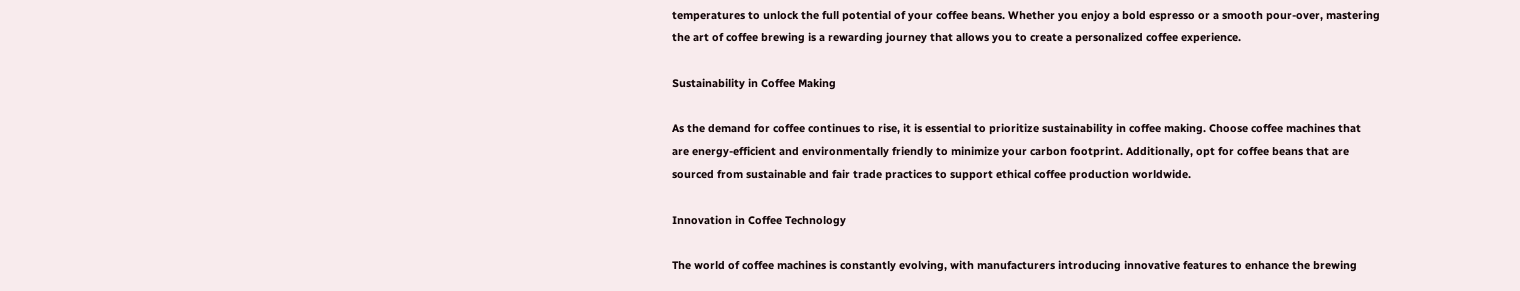temperatures to unlock the full potential of your coffee beans. Whether you enjoy a bold espresso or a smooth pour-over, mastering the art of coffee brewing is a rewarding journey that allows you to create a personalized coffee experience.

Sustainability in Coffee Making

As the demand for coffee continues to rise, it is essential to prioritize sustainability in coffee making. Choose coffee machines that are energy-efficient and environmentally friendly to minimize your carbon footprint. Additionally, opt for coffee beans that are sourced from sustainable and fair trade practices to support ethical coffee production worldwide.

Innovation in Coffee Technology

The world of coffee machines is constantly evolving, with manufacturers introducing innovative features to enhance the brewing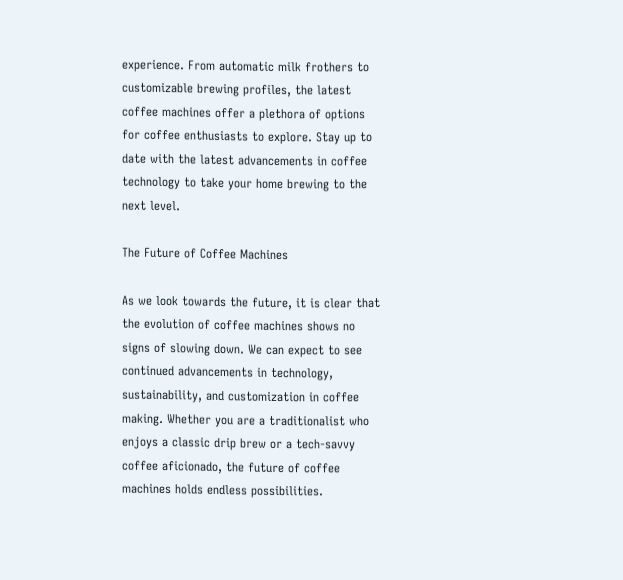experience. From automatic milk frothers to customizable brewing profiles, the latest coffee machines offer a plethora of options for coffee enthusiasts to explore. Stay up to date with the latest advancements in coffee technology to take your home brewing to the next level.

The Future of Coffee Machines

As we look towards the future, it is clear that the evolution of coffee machines shows no signs of slowing down. We can expect to see continued advancements in technology, sustainability, and customization in coffee making. Whether you are a traditionalist who enjoys a classic drip brew or a tech-savvy coffee aficionado, the future of coffee machines holds endless possibilities.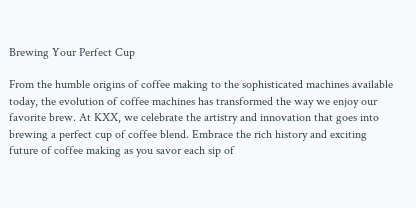Brewing Your Perfect Cup

From the humble origins of coffee making to the sophisticated machines available today, the evolution of coffee machines has transformed the way we enjoy our favorite brew. At KXX, we celebrate the artistry and innovation that goes into brewing a perfect cup of coffee blend. Embrace the rich history and exciting future of coffee making as you savor each sip of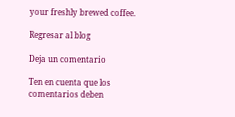your freshly brewed coffee.

Regresar al blog

Deja un comentario

Ten en cuenta que los comentarios deben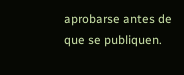aprobarse antes de que se publiquen.